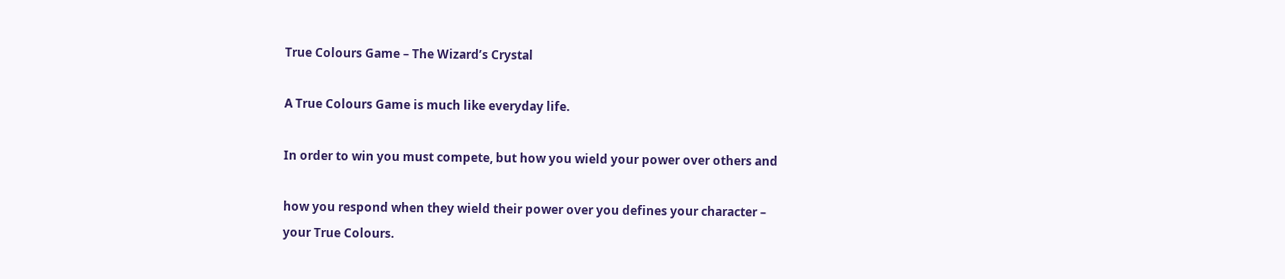True Colours Game – The Wizard’s Crystal

A True Colours Game is much like everyday life.

In order to win you must compete, but how you wield your power over others and

how you respond when they wield their power over you defines your character –
your True Colours.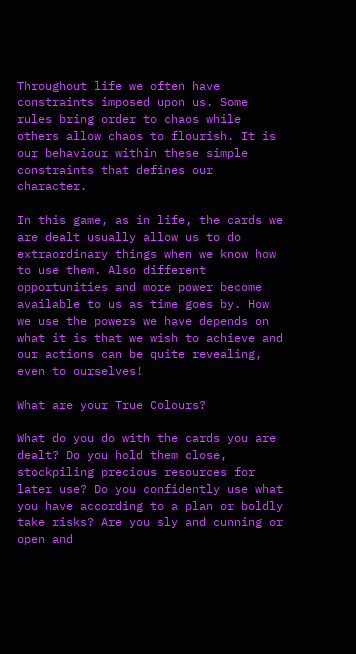Throughout life we often have constraints imposed upon us. Some rules bring order to chaos while others allow chaos to flourish. It is our behaviour within these simple constraints that defines our character.

In this game, as in life, the cards we are dealt usually allow us to do extraordinary things when we know how to use them. Also different opportunities and more power become available to us as time goes by. How we use the powers we have depends on what it is that we wish to achieve and our actions can be quite revealing, even to ourselves!

What are your True Colours?

What do you do with the cards you are dealt? Do you hold them close, stockpiling precious resources for later use? Do you confidently use what you have according to a plan or boldly take risks? Are you sly and cunning or open and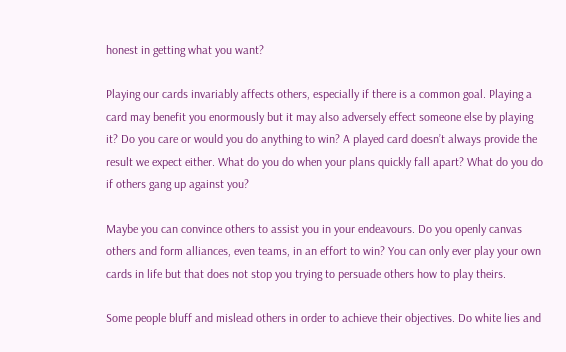honest in getting what you want?

Playing our cards invariably affects others, especially if there is a common goal. Playing a card may benefit you enormously but it may also adversely effect someone else by playing it? Do you care or would you do anything to win? A played card doesn’t always provide the result we expect either. What do you do when your plans quickly fall apart? What do you do if others gang up against you?

Maybe you can convince others to assist you in your endeavours. Do you openly canvas others and form alliances, even teams, in an effort to win? You can only ever play your own cards in life but that does not stop you trying to persuade others how to play theirs.

Some people bluff and mislead others in order to achieve their objectives. Do white lies and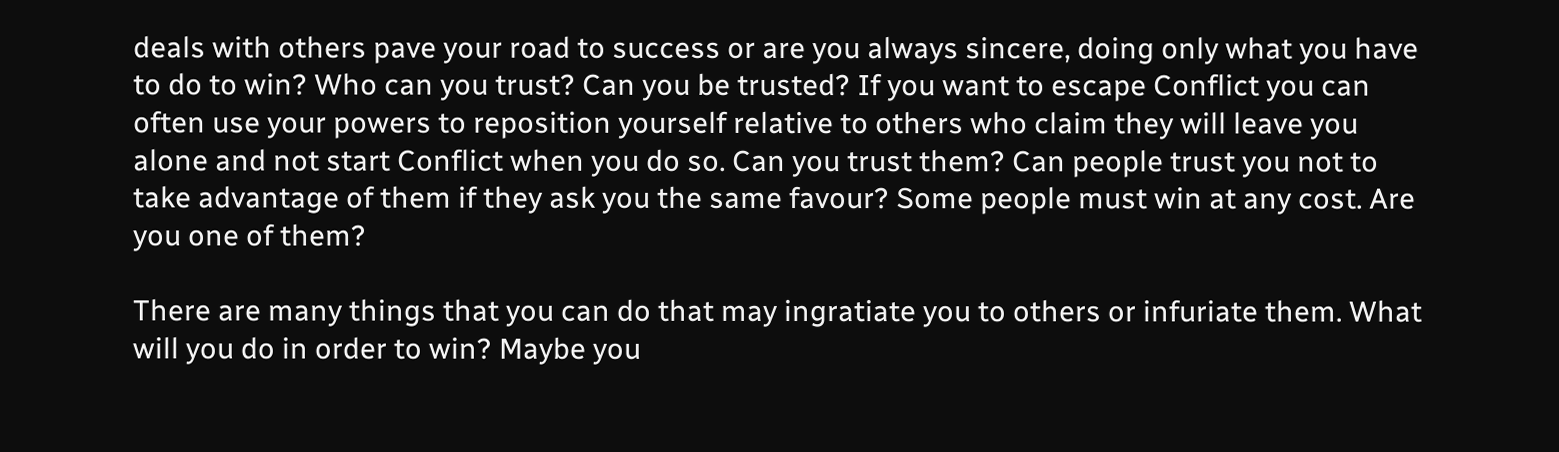deals with others pave your road to success or are you always sincere, doing only what you have to do to win? Who can you trust? Can you be trusted? If you want to escape Conflict you can often use your powers to reposition yourself relative to others who claim they will leave you alone and not start Conflict when you do so. Can you trust them? Can people trust you not to take advantage of them if they ask you the same favour? Some people must win at any cost. Are you one of them?

There are many things that you can do that may ingratiate you to others or infuriate them. What will you do in order to win? Maybe you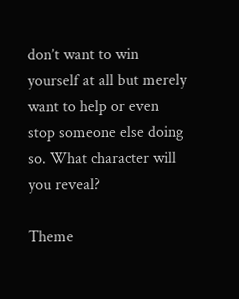don’t want to win yourself at all but merely want to help or even stop someone else doing so. What character will you reveal?

Theme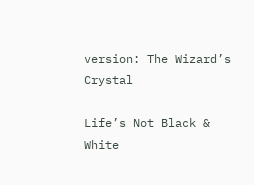version: The Wizard’s Crystal

Life’s Not Black & White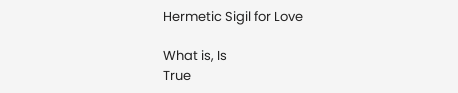Hermetic Sigil for Love

What is, Is
True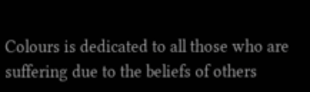Colours is dedicated to all those who are suffering due to the beliefs of others